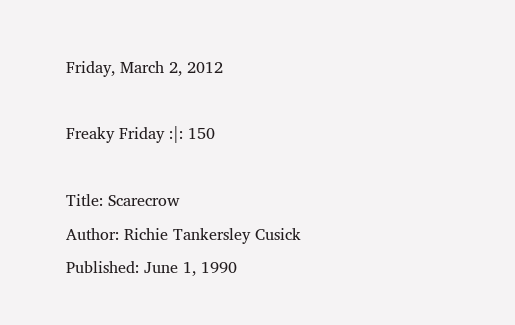Friday, March 2, 2012

Freaky Friday :|: 150

Title: Scarecrow
Author: Richie Tankersley Cusick
Published: June 1, 1990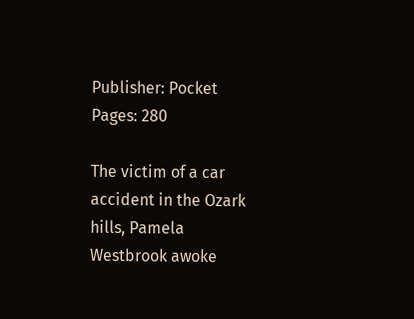Publisher: Pocket
Pages: 280

The victim of a car accident in the Ozark hills, Pamela Westbrook awoke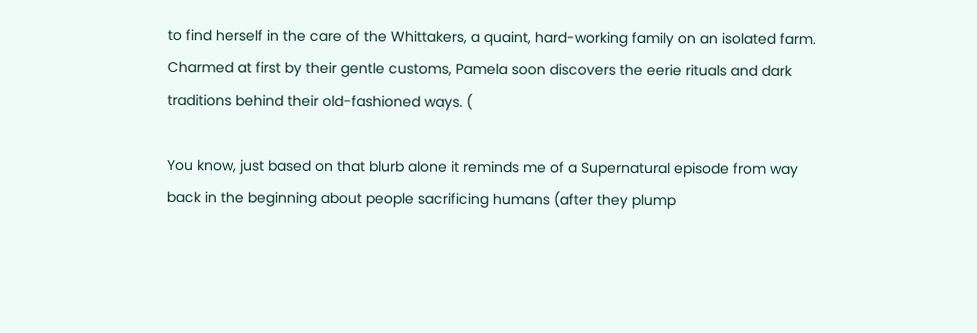to find herself in the care of the Whittakers, a quaint, hard-working family on an isolated farm. Charmed at first by their gentle customs, Pamela soon discovers the eerie rituals and dark traditions behind their old-fashioned ways. (

You know, just based on that blurb alone it reminds me of a Supernatural episode from way back in the beginning about people sacrificing humans (after they plump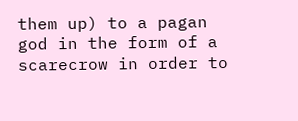them up) to a pagan god in the form of a scarecrow in order to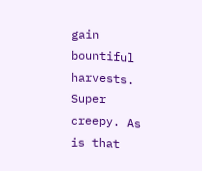gain bountiful harvests. Super creepy. As is that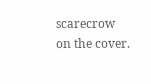scarecrow on the cover.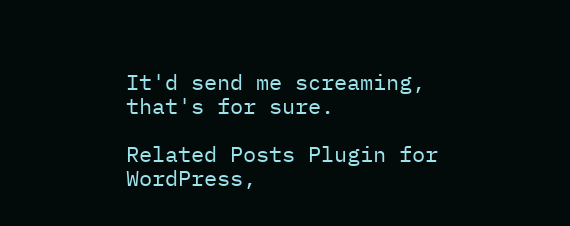It'd send me screaming, that's for sure.

Related Posts Plugin for WordPress,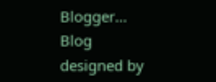Blogger...
Blog designed by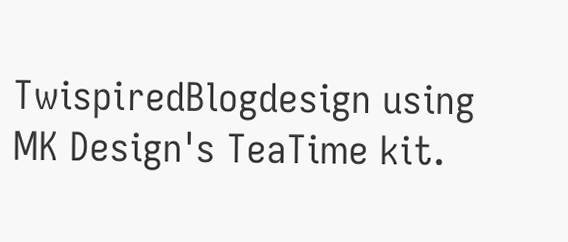TwispiredBlogdesign using MK Design's TeaTime kit.